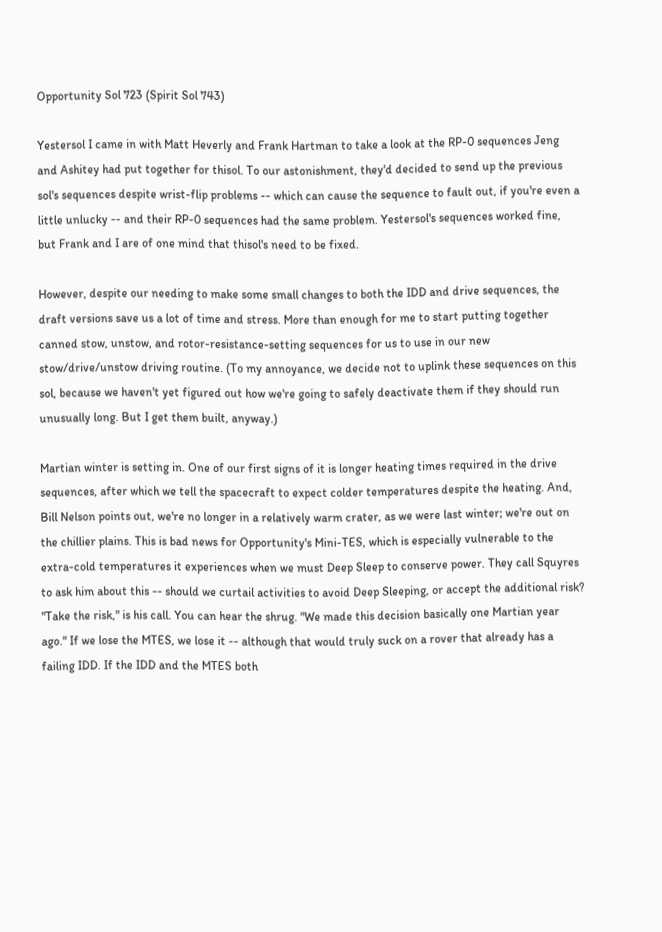Opportunity Sol 723 (Spirit Sol 743)

Yestersol I came in with Matt Heverly and Frank Hartman to take a look at the RP-0 sequences Jeng and Ashitey had put together for thisol. To our astonishment, they'd decided to send up the previous sol's sequences despite wrist-flip problems -- which can cause the sequence to fault out, if you're even a little unlucky -- and their RP-0 sequences had the same problem. Yestersol's sequences worked fine, but Frank and I are of one mind that thisol's need to be fixed.

However, despite our needing to make some small changes to both the IDD and drive sequences, the draft versions save us a lot of time and stress. More than enough for me to start putting together canned stow, unstow, and rotor-resistance-setting sequences for us to use in our new stow/drive/unstow driving routine. (To my annoyance, we decide not to uplink these sequences on this sol, because we haven't yet figured out how we're going to safely deactivate them if they should run unusually long. But I get them built, anyway.)

Martian winter is setting in. One of our first signs of it is longer heating times required in the drive sequences, after which we tell the spacecraft to expect colder temperatures despite the heating. And, Bill Nelson points out, we're no longer in a relatively warm crater, as we were last winter; we're out on the chillier plains. This is bad news for Opportunity's Mini-TES, which is especially vulnerable to the extra-cold temperatures it experiences when we must Deep Sleep to conserve power. They call Squyres to ask him about this -- should we curtail activities to avoid Deep Sleeping, or accept the additional risk? "Take the risk," is his call. You can hear the shrug. "We made this decision basically one Martian year ago." If we lose the MTES, we lose it -- although that would truly suck on a rover that already has a failing IDD. If the IDD and the MTES both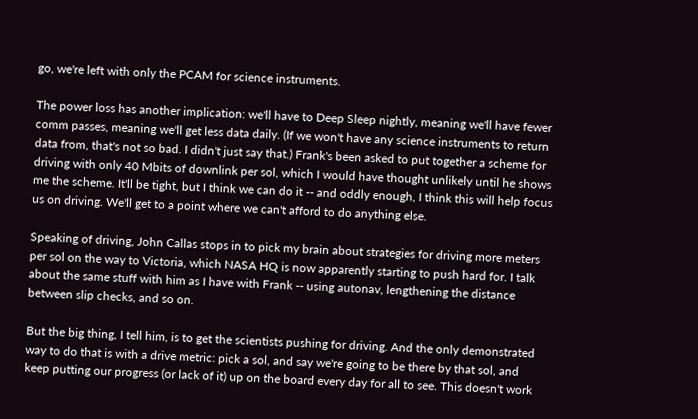go, we're left with only the PCAM for science instruments.

The power loss has another implication: we'll have to Deep Sleep nightly, meaning we'll have fewer comm passes, meaning we'll get less data daily. (If we won't have any science instruments to return data from, that's not so bad. I didn't just say that.) Frank's been asked to put together a scheme for driving with only 40 Mbits of downlink per sol, which I would have thought unlikely until he shows me the scheme. It'll be tight, but I think we can do it -- and oddly enough, I think this will help focus us on driving. We'll get to a point where we can't afford to do anything else.

Speaking of driving, John Callas stops in to pick my brain about strategies for driving more meters per sol on the way to Victoria, which NASA HQ is now apparently starting to push hard for. I talk about the same stuff with him as I have with Frank -- using autonav, lengthening the distance between slip checks, and so on.

But the big thing, I tell him, is to get the scientists pushing for driving. And the only demonstrated way to do that is with a drive metric: pick a sol, and say we're going to be there by that sol, and keep putting our progress (or lack of it) up on the board every day for all to see. This doesn't work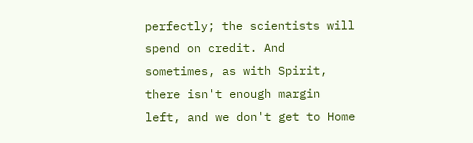perfectly; the scientists will spend on credit. And sometimes, as with Spirit, there isn't enough margin left, and we don't get to Home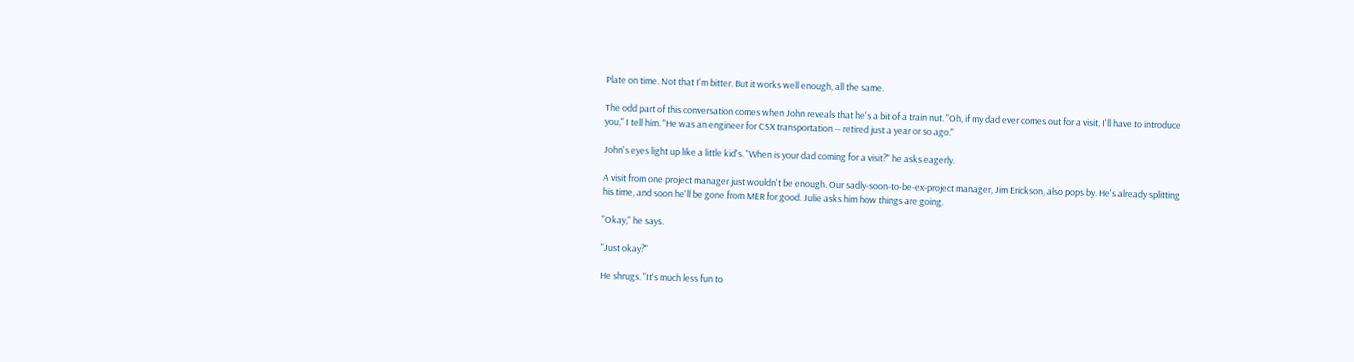Plate on time. Not that I'm bitter. But it works well enough, all the same.

The odd part of this conversation comes when John reveals that he's a bit of a train nut. "Oh, if my dad ever comes out for a visit, I'll have to introduce you," I tell him. "He was an engineer for CSX transportation -- retired just a year or so ago."

John's eyes light up like a little kid's. "When is your dad coming for a visit?" he asks eagerly.

A visit from one project manager just wouldn't be enough. Our sadly-soon-to-be-ex-project manager, Jim Erickson, also pops by. He's already splitting his time, and soon he'll be gone from MER for good. Julie asks him how things are going.

"Okay," he says.

"Just okay?"

He shrugs. "It's much less fun to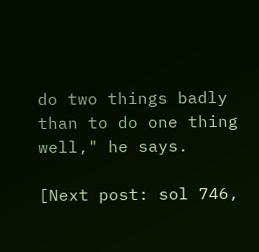do two things badly than to do one thing well," he says.

[Next post: sol 746,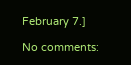February 7.]

No comments: